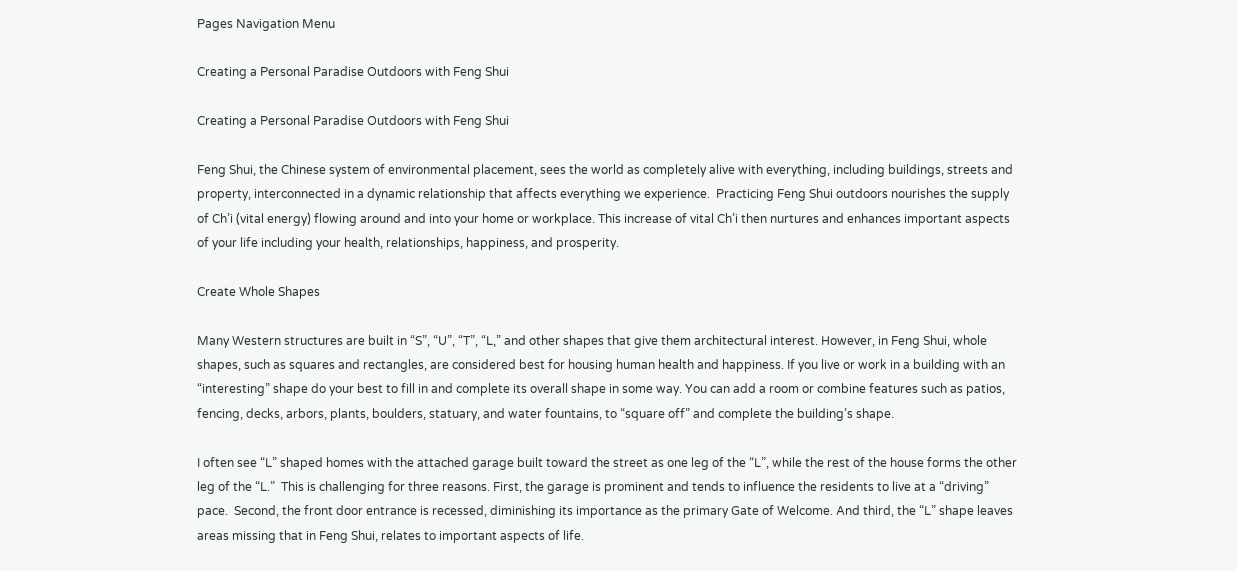Pages Navigation Menu

Creating a Personal Paradise Outdoors with Feng Shui

Creating a Personal Paradise Outdoors with Feng Shui

Feng Shui, the Chinese system of environmental placement, sees the world as completely alive with everything, including buildings, streets and property, interconnected in a dynamic relationship that affects everything we experience.  Practicing Feng Shui outdoors nourishes the supply of Ch’i (vital energy) flowing around and into your home or workplace. This increase of vital Ch’i then nurtures and enhances important aspects of your life including your health, relationships, happiness, and prosperity.

Create Whole Shapes

Many Western structures are built in “S”, “U”, “T”, “L,” and other shapes that give them architectural interest. However, in Feng Shui, whole shapes, such as squares and rectangles, are considered best for housing human health and happiness. If you live or work in a building with an “interesting” shape do your best to fill in and complete its overall shape in some way. You can add a room or combine features such as patios, fencing, decks, arbors, plants, boulders, statuary, and water fountains, to “square off” and complete the building’s shape.

I often see “L” shaped homes with the attached garage built toward the street as one leg of the “L”, while the rest of the house forms the other leg of the “L.”  This is challenging for three reasons. First, the garage is prominent and tends to influence the residents to live at a “driving” pace.  Second, the front door entrance is recessed, diminishing its importance as the primary Gate of Welcome. And third, the “L” shape leaves areas missing that in Feng Shui, relates to important aspects of life.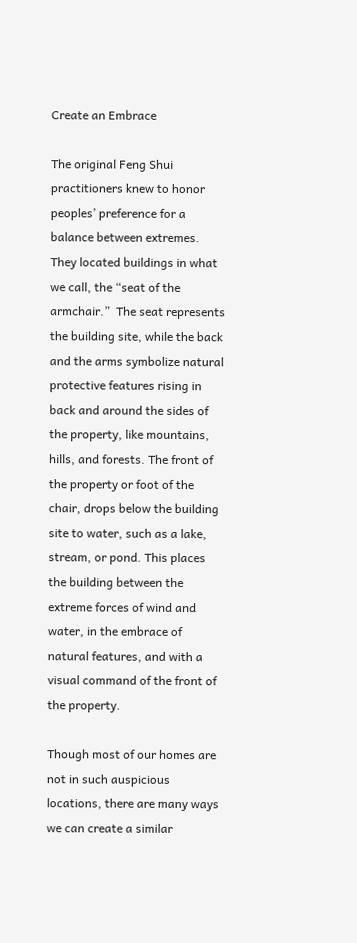Create an Embrace

The original Feng Shui practitioners knew to honor peoples’ preference for a balance between extremes. They located buildings in what we call, the “seat of the armchair.”  The seat represents the building site, while the back and the arms symbolize natural protective features rising in back and around the sides of the property, like mountains, hills, and forests. The front of the property or foot of the chair, drops below the building site to water, such as a lake, stream, or pond. This places the building between the extreme forces of wind and water, in the embrace of natural features, and with a visual command of the front of the property.

Though most of our homes are not in such auspicious locations, there are many ways we can create a similar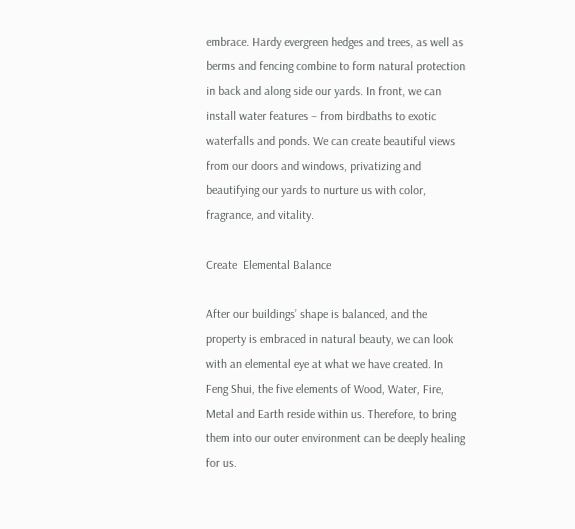embrace. Hardy evergreen hedges and trees, as well as berms and fencing combine to form natural protection in back and along side our yards. In front, we can install water features – from birdbaths to exotic waterfalls and ponds. We can create beautiful views from our doors and windows, privatizing and beautifying our yards to nurture us with color, fragrance, and vitality.

Create  Elemental Balance

After our buildings’ shape is balanced, and the property is embraced in natural beauty, we can look with an elemental eye at what we have created. In Feng Shui, the five elements of Wood, Water, Fire, Metal and Earth reside within us. Therefore, to bring them into our outer environment can be deeply healing for us.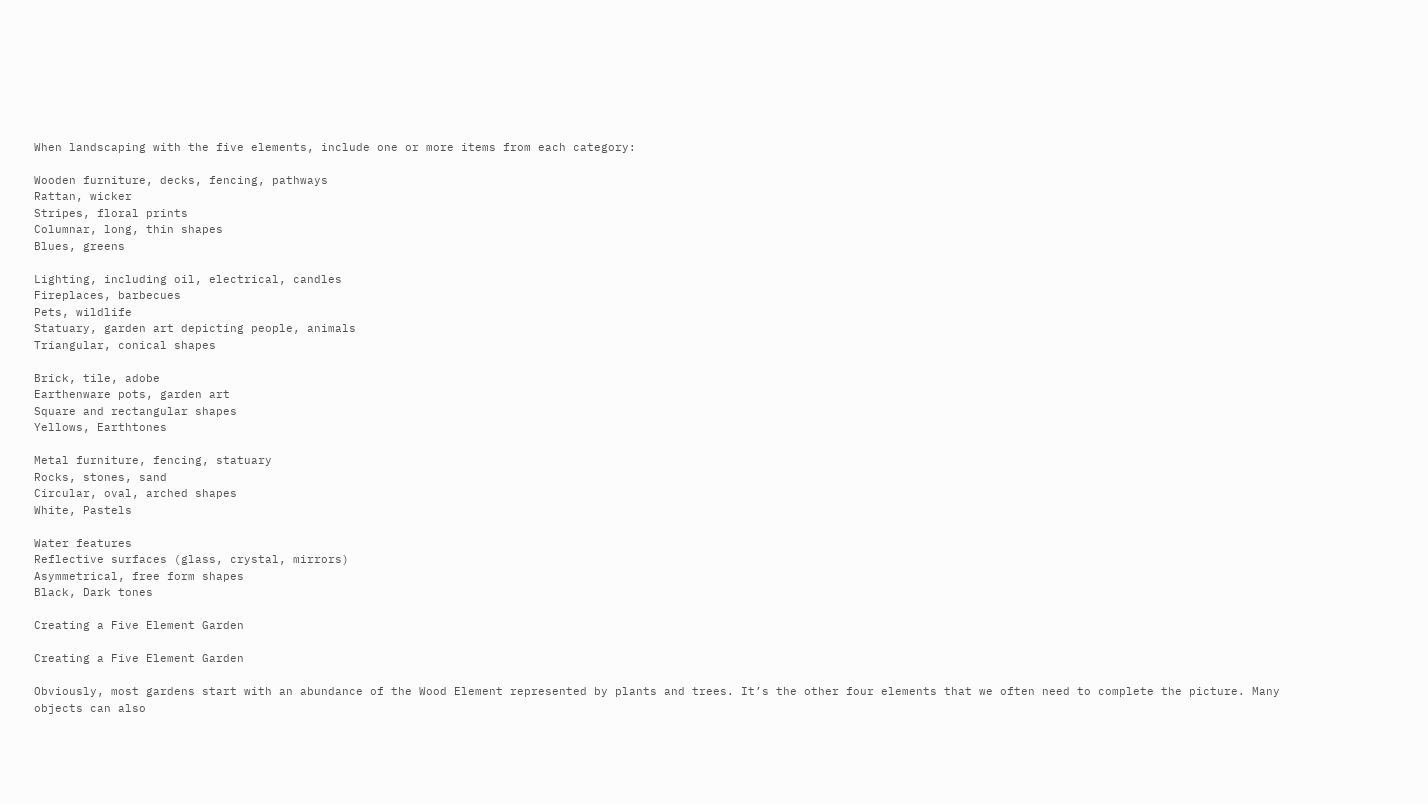When landscaping with the five elements, include one or more items from each category:

Wooden furniture, decks, fencing, pathways
Rattan, wicker
Stripes, floral prints
Columnar, long, thin shapes
Blues, greens

Lighting, including oil, electrical, candles
Fireplaces, barbecues
Pets, wildlife
Statuary, garden art depicting people, animals
Triangular, conical shapes

Brick, tile, adobe
Earthenware pots, garden art
Square and rectangular shapes
Yellows, Earthtones

Metal furniture, fencing, statuary
Rocks, stones, sand
Circular, oval, arched shapes
White, Pastels

Water features
Reflective surfaces (glass, crystal, mirrors)
Asymmetrical, free form shapes
Black, Dark tones

Creating a Five Element Garden

Creating a Five Element Garden

Obviously, most gardens start with an abundance of the Wood Element represented by plants and trees. It’s the other four elements that we often need to complete the picture. Many objects can also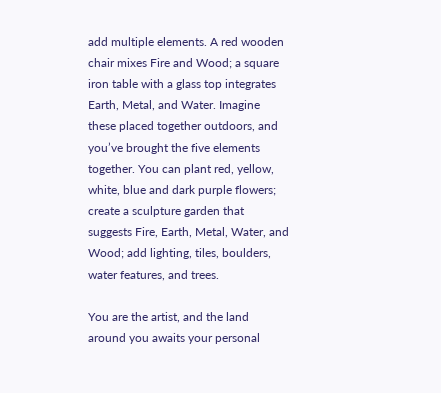add multiple elements. A red wooden chair mixes Fire and Wood; a square iron table with a glass top integrates Earth, Metal, and Water. Imagine these placed together outdoors, and you’ve brought the five elements together. You can plant red, yellow, white, blue and dark purple flowers; create a sculpture garden that suggests Fire, Earth, Metal, Water, and Wood; add lighting, tiles, boulders, water features, and trees.

You are the artist, and the land around you awaits your personal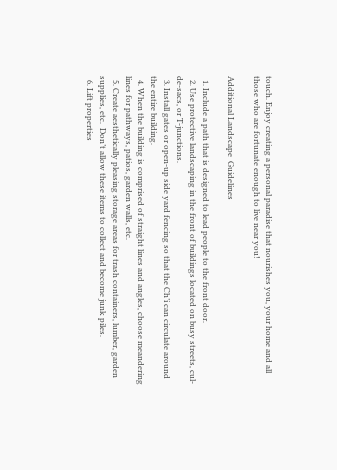touch. Enjoy creating a personal paradise that nourishes you, your home and all those who are fortunate enough to live near you!

Additional Landscape  Guidelines

  1. Include a path that is designed to lead people to the front door.
  2. Use protective landscaping in the front of buildings located on busy streets, cul- de-sacs, or T-junctions.
  3. Install gates or open-up side yard fencing so that the Ch’i can circulate around the entire building.
  4. When the building is comprised of straight lines and angles, choose meandering lines for pathways, patios, garden walls, etc.
  5. Create aesthetically pleasing storage areas for trash containers, lumber, garden supplies, etc.  Don’t allow these items to collect and become junk piles.
  6. Lift properties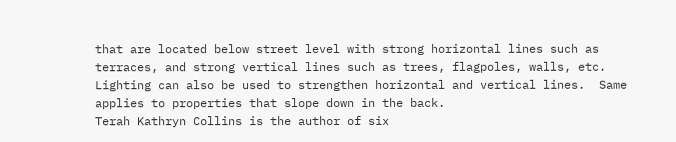that are located below street level with strong horizontal lines such as terraces, and strong vertical lines such as trees, flagpoles, walls, etc. Lighting can also be used to strengthen horizontal and vertical lines.  Same applies to properties that slope down in the back.
Terah Kathryn Collins is the author of six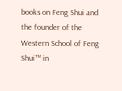books on Feng Shui and the founder of the Western School of Feng Shui™ in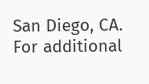San Diego, CA. For additional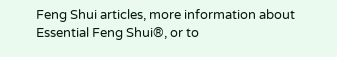Feng Shui articles, more information about Essential Feng Shui®, or to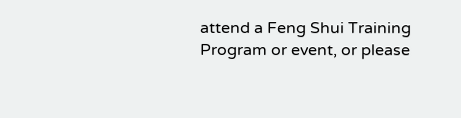attend a Feng Shui Training Program or event, or please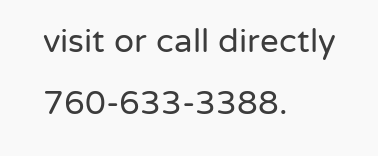visit or call directly 760-633-3388.